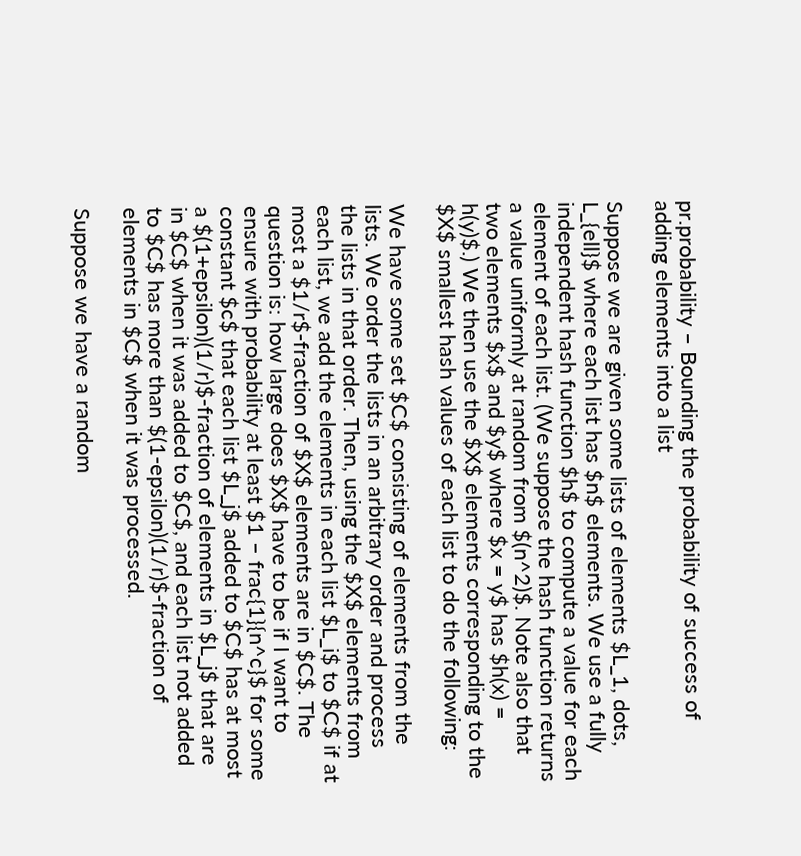pr.probability – Bounding the probability of success of adding elements into a list

Suppose we are given some lists of elements $L_1, dots, L_{ell}$ where each list has $n$ elements. We use a fully independent hash function $h$ to compute a value for each element of each list. (We suppose the hash function returns a value uniformly at random from $(n^2)$. Note also that
two elements $x$ and $y$ where $x = y$ has $h(x) = h(y)$.) We then use the $X$ elements corresponding to the $X$ smallest hash values of each list to do the following:

We have some set $C$ consisting of elements from the lists. We order the lists in an arbitrary order and process the lists in that order. Then, using the $X$ elements from each list, we add the elements in each list $L_i$ to $C$ if at most a $1/r$-fraction of $X$ elements are in $C$. The question is: how large does $X$ have to be if I want to ensure with probability at least $1 – frac{1}{n^c}$ for some constant $c$ that each list $L_j$ added to $C$ has at most a $(1+epsilon)(1/r)$-fraction of elements in $L_j$ that are in $C$ when it was added to $C$, and each list not added to $C$ has more than $(1-epsilon)(1/r)$-fraction of elements in $C$ when it was processed.

Suppose we have a random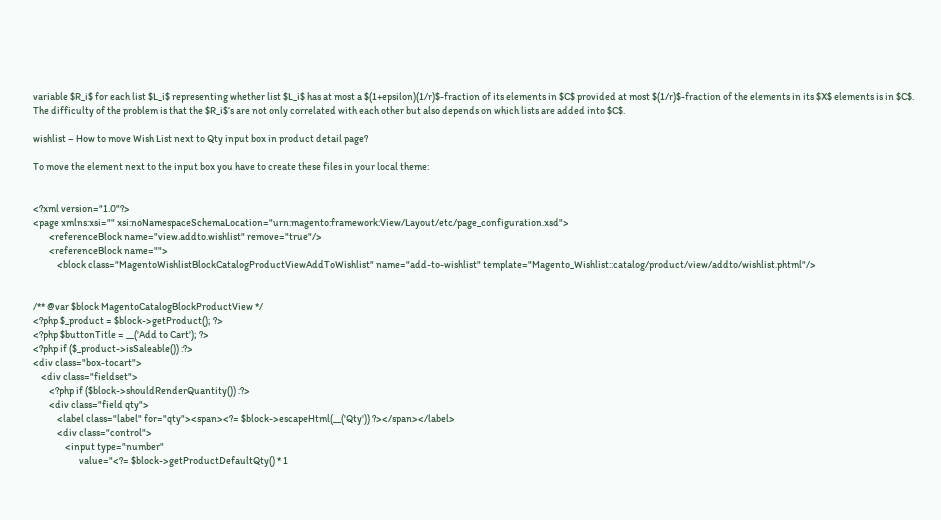variable $R_i$ for each list $L_i$ representing whether list $L_i$ has at most a $(1+epsilon)(1/r)$-fraction of its elements in $C$ provided at most $(1/r)$-fraction of the elements in its $X$ elements is in $C$. The difficulty of the problem is that the $R_i$‘s are not only correlated with each other but also depends on which lists are added into $C$.

wishlist – How to move Wish List next to Qty input box in product detail page?

To move the element next to the input box you have to create these files in your local theme:


<?xml version="1.0"?>
<page xmlns:xsi="" xsi:noNamespaceSchemaLocation="urn:magento:framework:View/Layout/etc/page_configuration.xsd">
        <referenceBlock name="view.addto.wishlist" remove="true"/>
        <referenceBlock name="">
            <block class="MagentoWishlistBlockCatalogProductViewAddToWishlist" name="add-to-wishlist" template="Magento_Wishlist::catalog/product/view/addto/wishlist.phtml"/>


/** @var $block MagentoCatalogBlockProductView */
<?php $_product = $block->getProduct(); ?>
<?php $buttonTitle = __('Add to Cart'); ?>
<?php if ($_product->isSaleable()) :?>
<div class="box-tocart">
    <div class="fieldset">
        <?php if ($block->shouldRenderQuantity()) :?>
        <div class="field qty">
            <label class="label" for="qty"><span><?= $block->escapeHtml(__('Qty')) ?></span></label>
            <div class="control">
                <input type="number"
                       value="<?= $block->getProductDefaultQty() * 1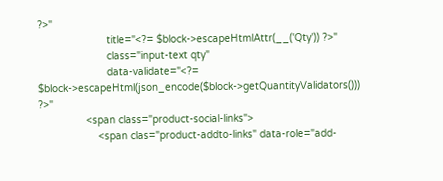?>"
                       title="<?= $block->escapeHtmlAttr(__('Qty')) ?>"
                       class="input-text qty"
                       data-validate="<?= $block->escapeHtml(json_encode($block->getQuantityValidators())) ?>"
                <span class="product-social-links">
                    <span clas="product-addto-links" data-role="add-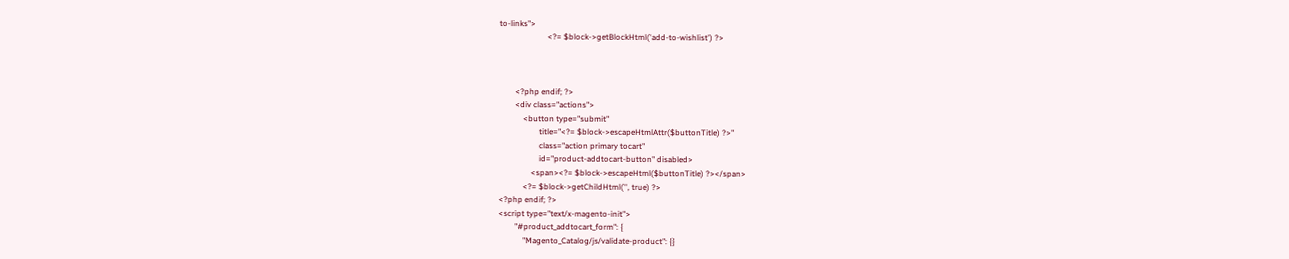to-links">
                        <?= $block->getBlockHtml('add-to-wishlist') ?>



        <?php endif; ?>
        <div class="actions">
            <button type="submit"
                    title="<?= $block->escapeHtmlAttr($buttonTitle) ?>"
                    class="action primary tocart"
                    id="product-addtocart-button" disabled>
                <span><?= $block->escapeHtml($buttonTitle) ?></span>
            <?= $block->getChildHtml('', true) ?>
<?php endif; ?>
<script type="text/x-magento-init">
        "#product_addtocart_form": {
            "Magento_Catalog/js/validate-product": {}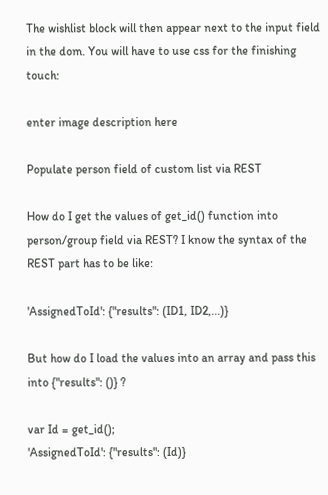The wishlist block will then appear next to the input field in the dom. You will have to use css for the finishing touch:

enter image description here

Populate person field of custom list via REST

How do I get the values of get_id() function into person/group field via REST? I know the syntax of the REST part has to be like:

'AssignedToId': {"results": (ID1, ID2,...)}

But how do I load the values into an array and pass this into {"results": ()} ?

var Id = get_id();
'AssignedToId': {"results": (Id)}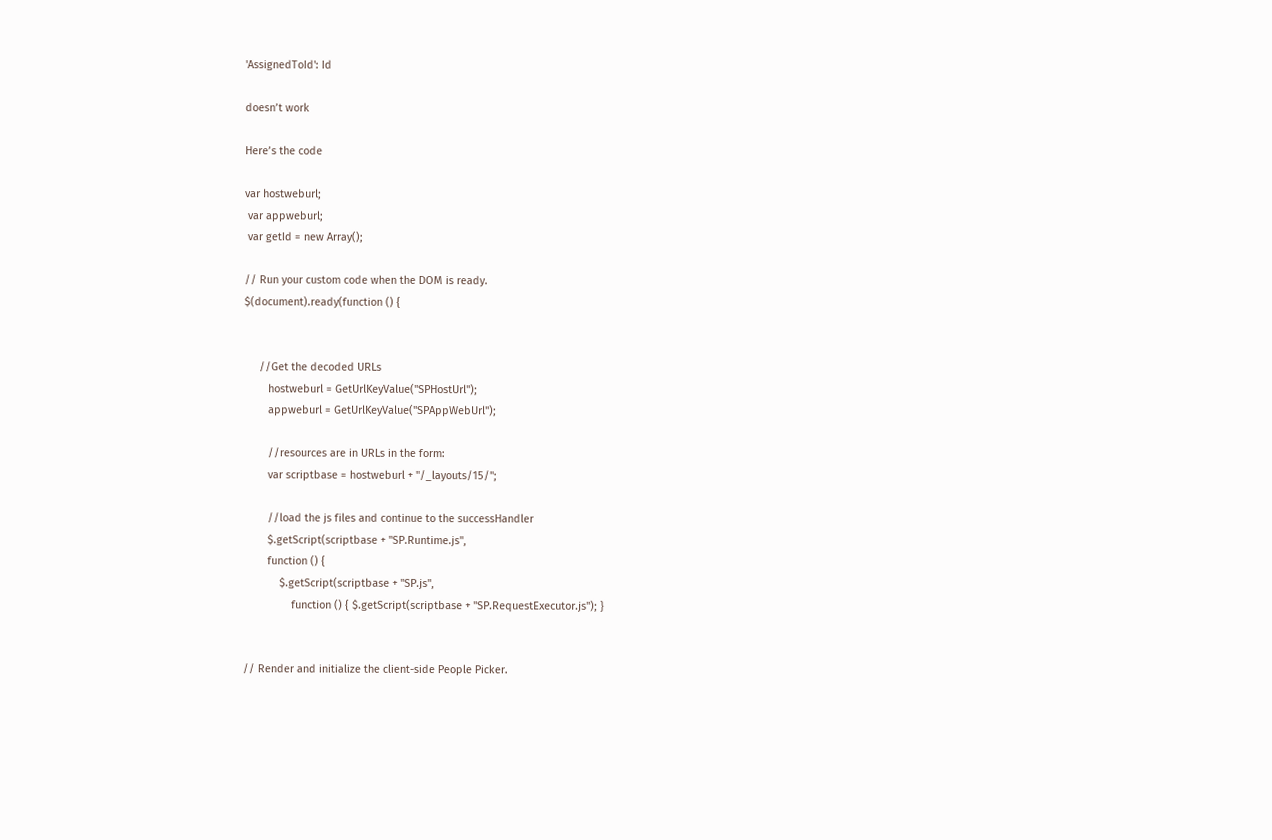'AssignedToId': Id

doesn’t work

Here’s the code

var hostweburl;
 var appweburl;
 var getId = new Array();

// Run your custom code when the DOM is ready.
$(document).ready(function () {


     //Get the decoded URLs
        hostweburl = GetUrlKeyValue("SPHostUrl");
        appweburl = GetUrlKeyValue("SPAppWebUrl");

        //resources are in URLs in the form:
        var scriptbase = hostweburl + "/_layouts/15/";

        //load the js files and continue to the successHandler
        $.getScript(scriptbase + "SP.Runtime.js",
        function () {
            $.getScript(scriptbase + "SP.js",
                function () { $.getScript(scriptbase + "SP.RequestExecutor.js"); }


// Render and initialize the client-side People Picker.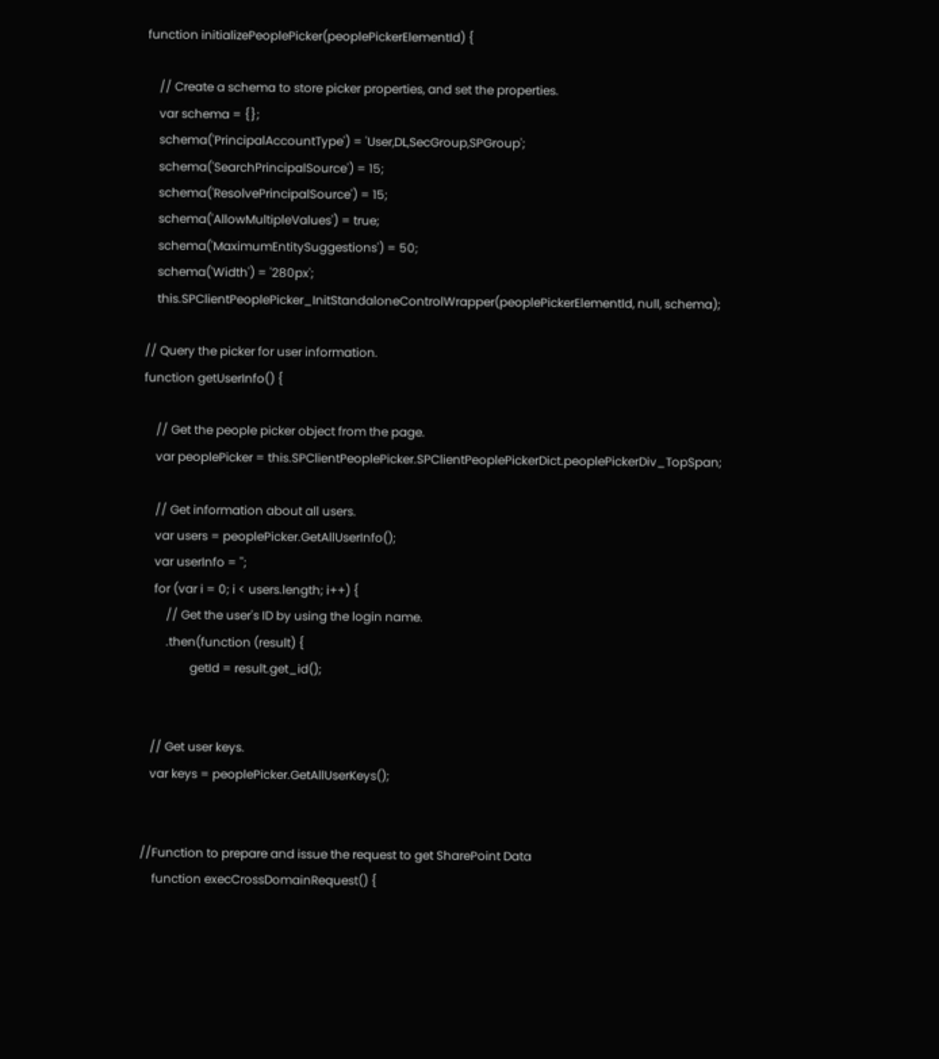function initializePeoplePicker(peoplePickerElementId) {

    // Create a schema to store picker properties, and set the properties.
    var schema = {};
    schema('PrincipalAccountType') = 'User,DL,SecGroup,SPGroup';
    schema('SearchPrincipalSource') = 15;
    schema('ResolvePrincipalSource') = 15;
    schema('AllowMultipleValues') = true;
    schema('MaximumEntitySuggestions') = 50;
    schema('Width') = '280px';
    this.SPClientPeoplePicker_InitStandaloneControlWrapper(peoplePickerElementId, null, schema);

// Query the picker for user information.
function getUserInfo() {

    // Get the people picker object from the page.
    var peoplePicker = this.SPClientPeoplePicker.SPClientPeoplePickerDict.peoplePickerDiv_TopSpan;

    // Get information about all users.
    var users = peoplePicker.GetAllUserInfo();
    var userInfo = '';
    for (var i = 0; i < users.length; i++) {
        // Get the user's ID by using the login name.
        .then(function (result) {
                getId = result.get_id();


   // Get user keys.
   var keys = peoplePicker.GetAllUserKeys();


//Function to prepare and issue the request to get SharePoint Data
    function execCrossDomainRequest() {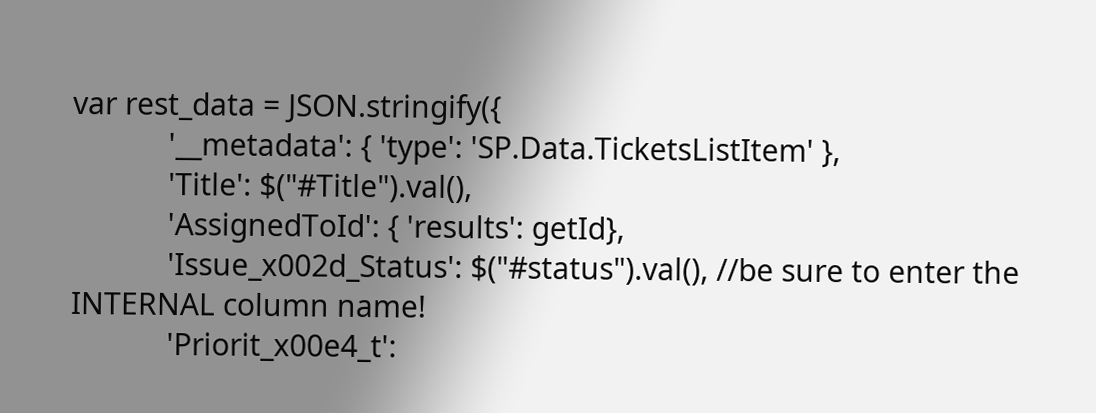var rest_data = JSON.stringify({
            '__metadata': { 'type': 'SP.Data.TicketsListItem' },
            'Title': $("#Title").val(),
            'AssignedToId': { 'results': getId},
            'Issue_x002d_Status': $("#status").val(), //be sure to enter the INTERNAL column name!
            'Priorit_x00e4_t':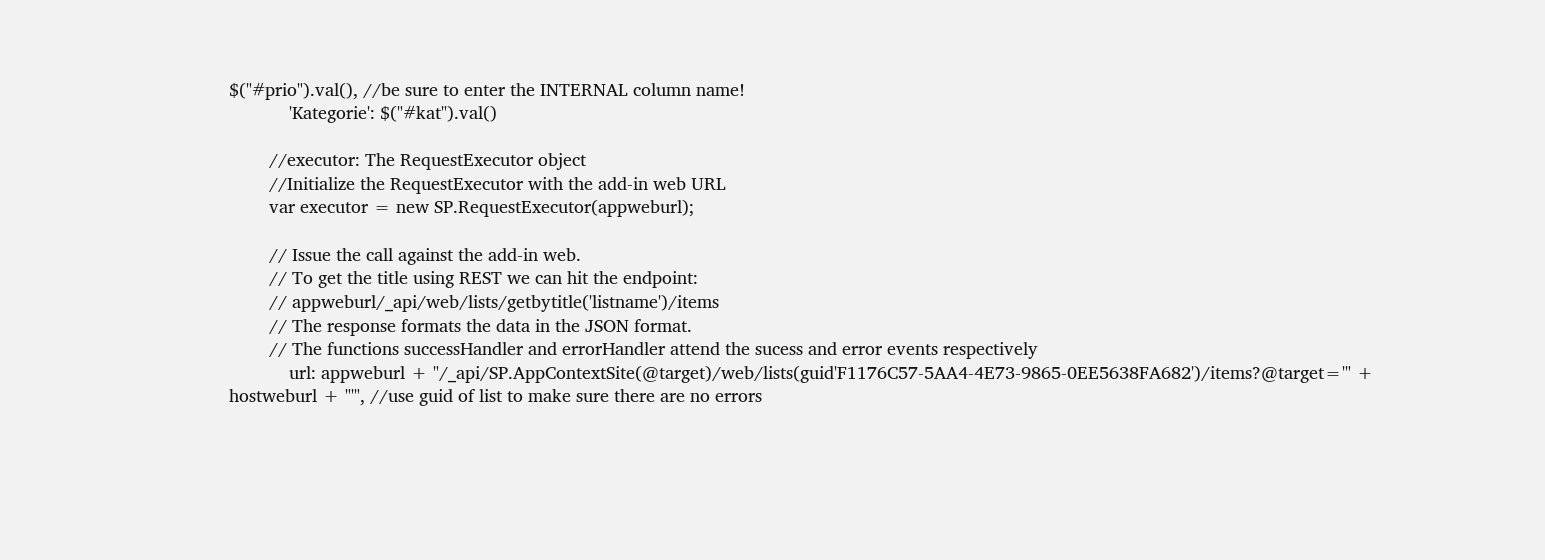$("#prio").val(), //be sure to enter the INTERNAL column name!
            'Kategorie': $("#kat").val()

        //executor: The RequestExecutor object
        //Initialize the RequestExecutor with the add-in web URL
        var executor = new SP.RequestExecutor(appweburl);

        // Issue the call against the add-in web.
        // To get the title using REST we can hit the endpoint:
        // appweburl/_api/web/lists/getbytitle('listname')/items
        // The response formats the data in the JSON format.
        // The functions successHandler and errorHandler attend the sucess and error events respectively
            url: appweburl + "/_api/SP.AppContextSite(@target)/web/lists(guid'F1176C57-5AA4-4E73-9865-0EE5638FA682')/items?@target='" + hostweburl + "'", //use guid of list to make sure there are no errors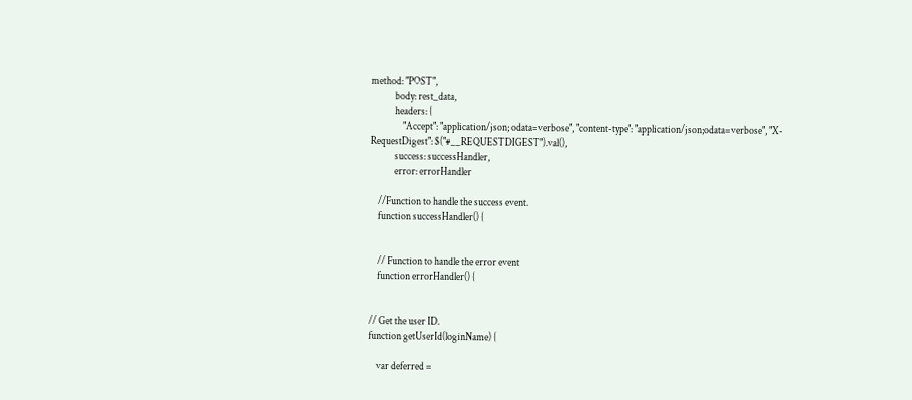method: "POST",
            body: rest_data,
            headers: {
                "Accept": "application/json; odata=verbose", "content-type": "application/json;odata=verbose", "X-RequestDigest": $("#__REQUESTDIGEST").val(),
            success: successHandler,
            error: errorHandler

    //Function to handle the success event.
    function successHandler() {


    // Function to handle the error event
    function errorHandler() {


// Get the user ID.
function getUserId(loginName) {

    var deferred =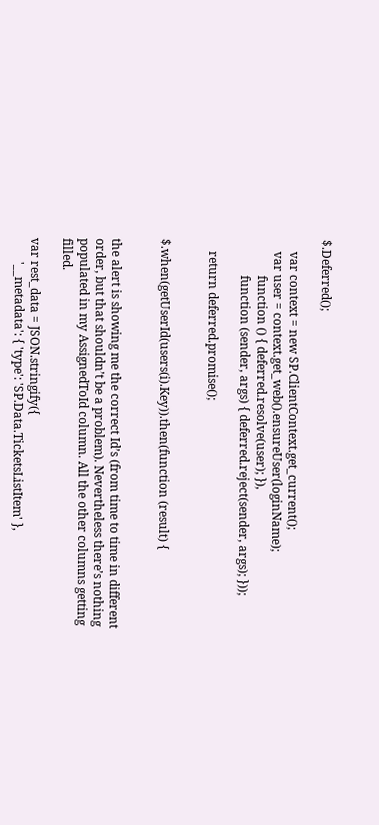$.Deferred();

    var context = new SP.ClientContext.get_current();
    var user = context.get_web().ensureUser(loginName);
            function () { deferred.resolve(user); }),
            function (sender, args) { deferred.reject(sender, args); }));

    return deferred.promise();


$.when(getUserId(users(i).Key)).then(function (result) {


the alert is showing me the correct Id’s (from time to time in different order, but that shouldn’t be a problem). Nevertheless there’s nothing populated in my AssignedToId column. All the other columns getting filled.

var rest_data = JSON.stringify({
        '__metadata': { 'type': 'SP.Data.TicketsListItem' },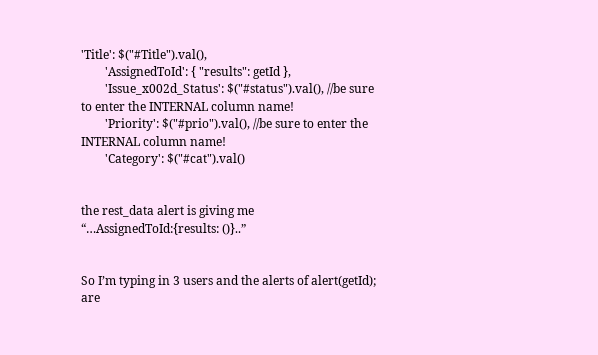'Title': $("#Title").val(),
        'AssignedToId': { "results": getId },
        'Issue_x002d_Status': $("#status").val(), //be sure to enter the INTERNAL column name!
        'Priority': $("#prio").val(), //be sure to enter the INTERNAL column name!
        'Category': $("#cat").val()


the rest_data alert is giving me “…AssignedToId:{results: ()}..”


So I’m typing in 3 users and the alerts of alert(getId); are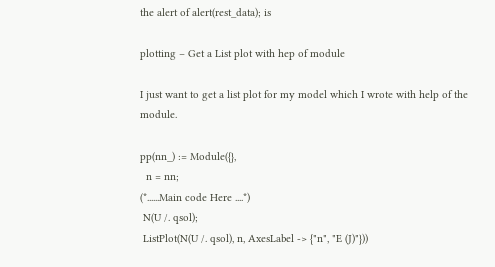the alert of alert(rest_data); is

plotting – Get a List plot with hep of module

I just want to get a list plot for my model which I wrote with help of the module.

pp(nn_) := Module({},
  n = nn;
(*......Main code Here ....*)
 N(U /. qsol);
 ListPlot(N(U /. qsol), n, AxesLabel -> {"n", "E (J)"}))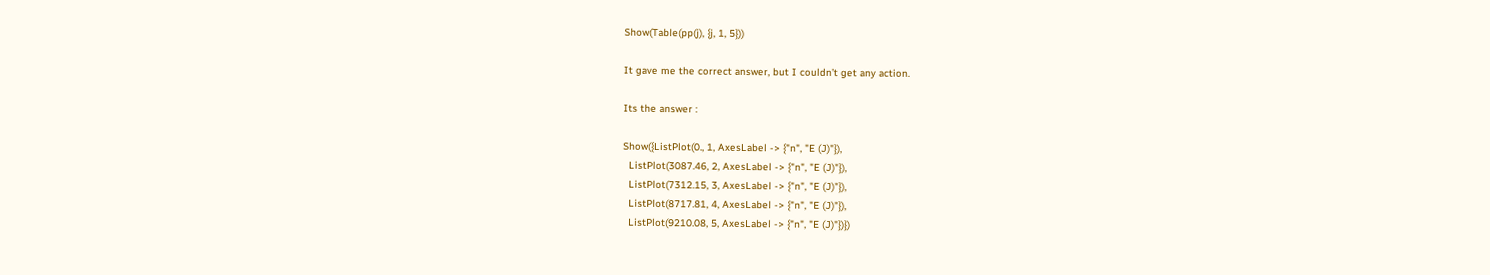Show(Table(pp(j), {j, 1, 5}))

It gave me the correct answer, but I couldn’t get any action.

Its the answer :

Show({ListPlot(0., 1, AxesLabel -> {"n", "E (J)"}),
  ListPlot(3087.46, 2, AxesLabel -> {"n", "E (J)"}),
  ListPlot(7312.15, 3, AxesLabel -> {"n", "E (J)"}),
  ListPlot(8717.81, 4, AxesLabel -> {"n", "E (J)"}),
  ListPlot(9210.08, 5, AxesLabel -> {"n", "E (J)"})})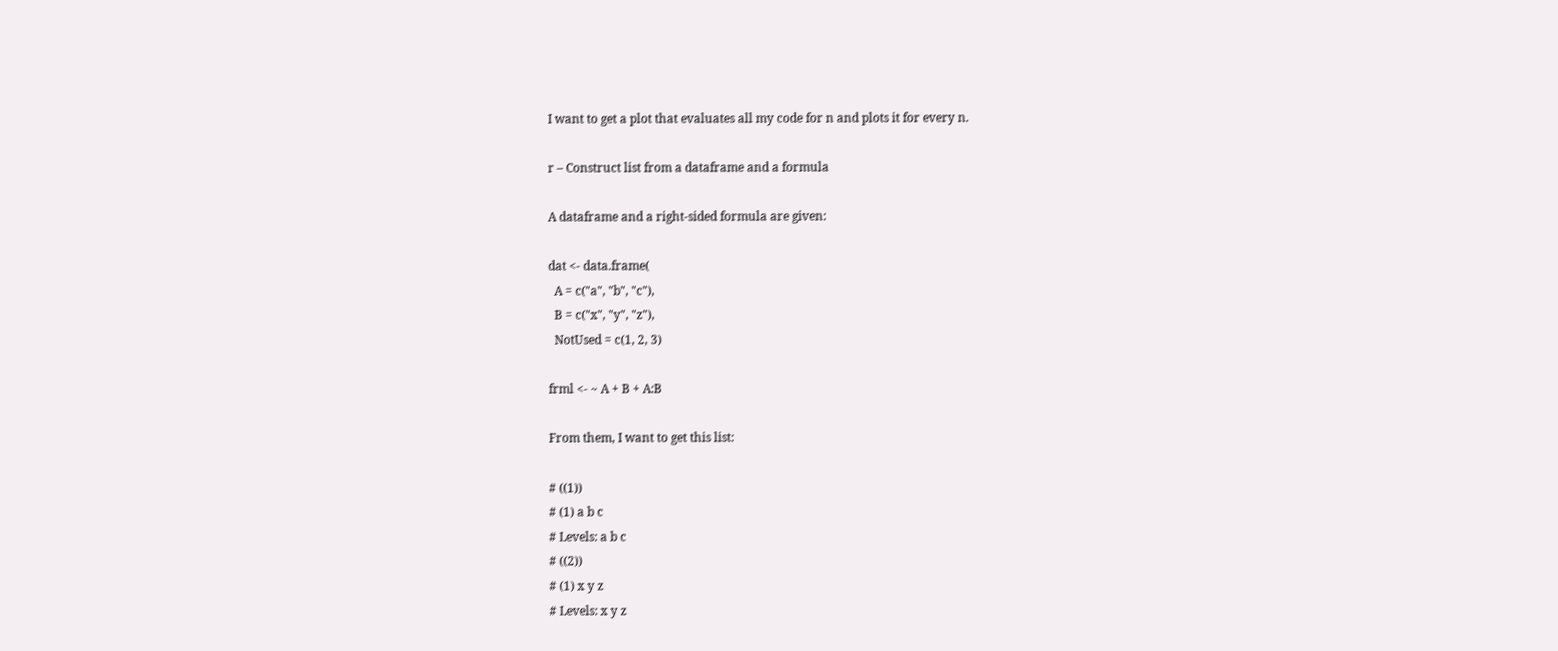I want to get a plot that evaluates all my code for n and plots it for every n.

r – Construct list from a dataframe and a formula

A dataframe and a right-sided formula are given:

dat <- data.frame(
  A = c("a", "b", "c"),
  B = c("x", "y", "z"),
  NotUsed = c(1, 2, 3)

frml <- ~ A + B + A:B

From them, I want to get this list:

# ((1))
# (1) a b c
# Levels: a b c
# ((2))
# (1) x y z
# Levels: x y z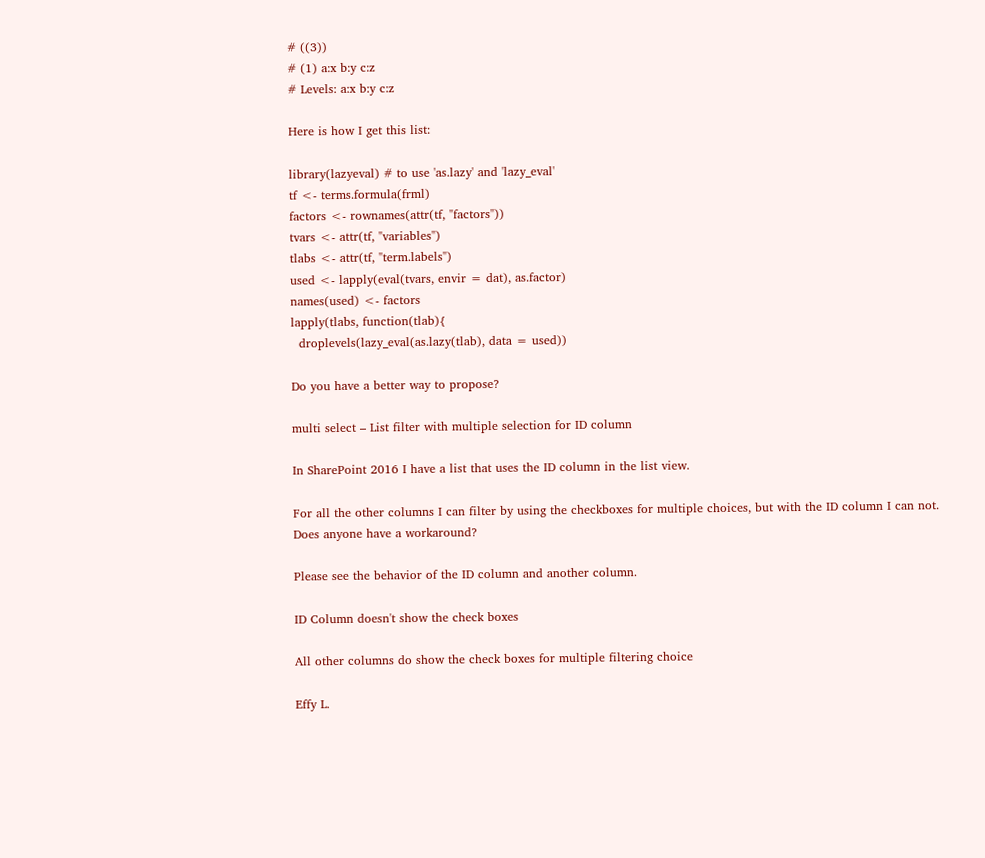# ((3))
# (1) a:x b:y c:z
# Levels: a:x b:y c:z

Here is how I get this list:

library(lazyeval) # to use 'as.lazy' and 'lazy_eval'
tf <- terms.formula(frml)
factors <- rownames(attr(tf, "factors"))
tvars <- attr(tf, "variables")
tlabs <- attr(tf, "term.labels")
used <- lapply(eval(tvars, envir = dat), as.factor)
names(used) <- factors
lapply(tlabs, function(tlab){
  droplevels(lazy_eval(as.lazy(tlab), data = used))

Do you have a better way to propose?

multi select – List filter with multiple selection for ID column

In SharePoint 2016 I have a list that uses the ID column in the list view.

For all the other columns I can filter by using the checkboxes for multiple choices, but with the ID column I can not.
Does anyone have a workaround?

Please see the behavior of the ID column and another column.

ID Column doesn't show the check boxes

All other columns do show the check boxes for multiple filtering choice

Effy L.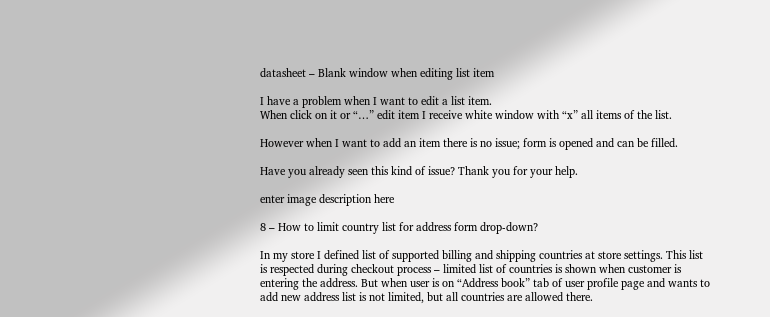datasheet – Blank window when editing list item

I have a problem when I want to edit a list item.
When click on it or “…” edit item I receive white window with “x” all items of the list.

However when I want to add an item there is no issue; form is opened and can be filled.

Have you already seen this kind of issue? Thank you for your help.

enter image description here

8 – How to limit country list for address form drop-down?

In my store I defined list of supported billing and shipping countries at store settings. This list is respected during checkout process – limited list of countries is shown when customer is entering the address. But when user is on “Address book” tab of user profile page and wants to add new address list is not limited, but all countries are allowed there.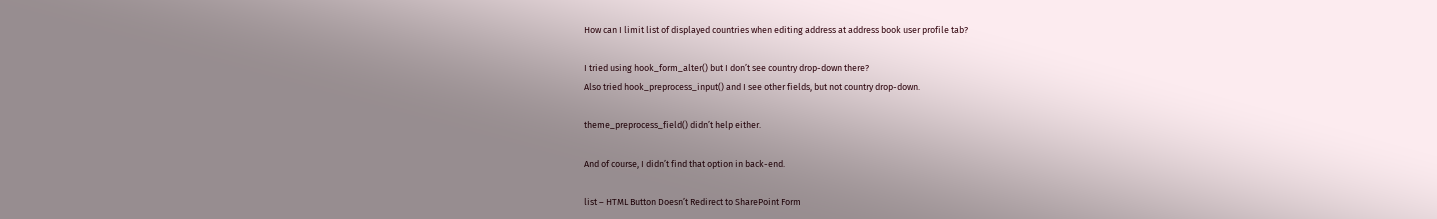How can I limit list of displayed countries when editing address at address book user profile tab?

I tried using hook_form_alter() but I don’t see country drop-down there?
Also tried hook_preprocess_input() and I see other fields, but not country drop-down.

theme_preprocess_field() didn’t help either.

And of course, I didn’t find that option in back-end.

list – HTML Button Doesn’t Redirect to SharePoint Form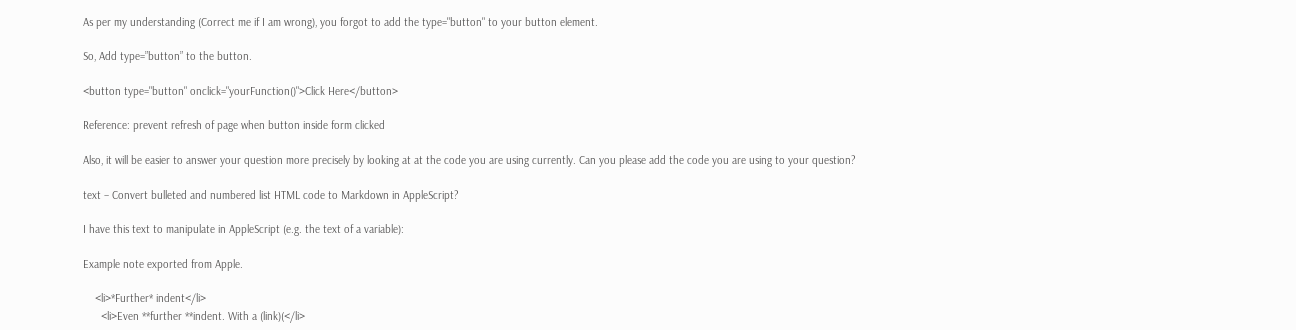As per my understanding (Correct me if I am wrong), you forgot to add the type="button" to your button element.

So, Add type=”button” to the button.

<button type="button" onclick="yourFunction()">Click Here</button>

Reference: prevent refresh of page when button inside form clicked

Also, it will be easier to answer your question more precisely by looking at at the code you are using currently. Can you please add the code you are using to your question?

text – Convert bulleted and numbered list HTML code to Markdown in AppleScript?

I have this text to manipulate in AppleScript (e.g. the text of a variable):

Example note exported from Apple.

    <li>*Further* indent</li>
      <li>Even **further **indent. With a (link)(</li>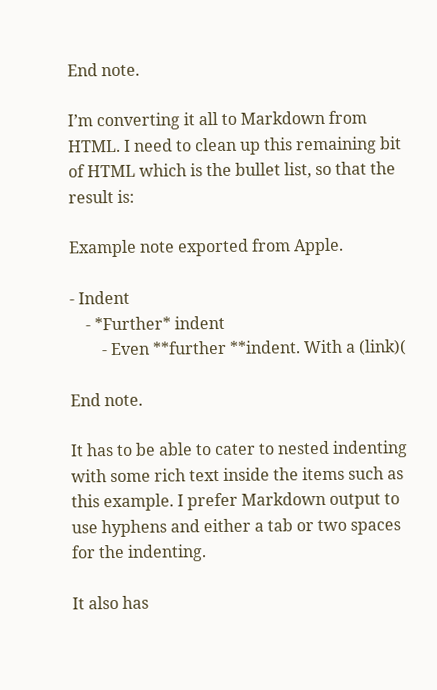End note.

I’m converting it all to Markdown from HTML. I need to clean up this remaining bit of HTML which is the bullet list, so that the result is:

Example note exported from Apple.

- Indent
    - *Further* indent
        - Even **further **indent. With a (link)(

End note.

It has to be able to cater to nested indenting with some rich text inside the items such as this example. I prefer Markdown output to use hyphens and either a tab or two spaces for the indenting.

It also has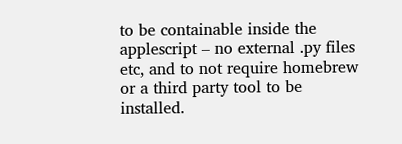to be containable inside the applescript – no external .py files etc, and to not require homebrew or a third party tool to be installed.